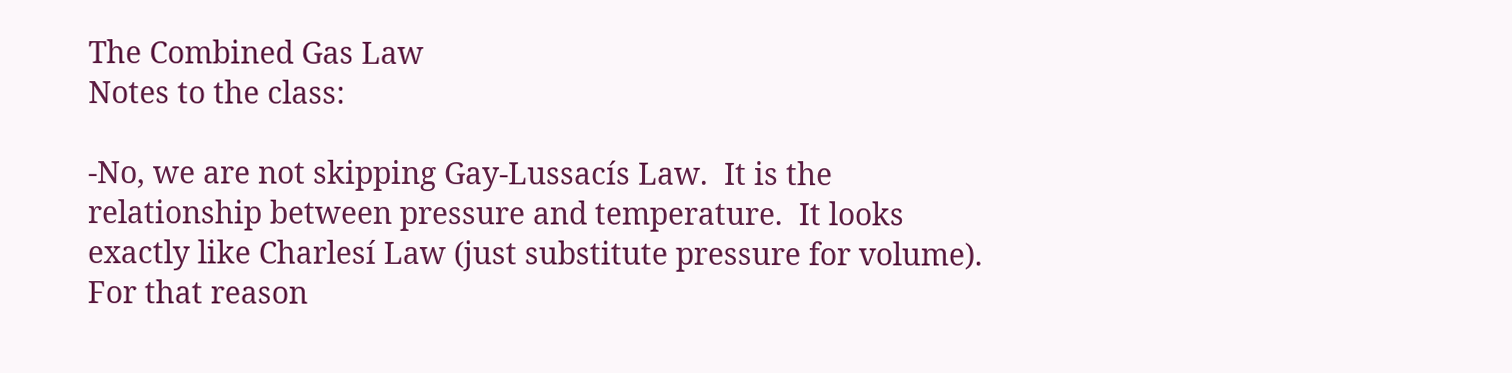The Combined Gas Law
Notes to the class:

-No, we are not skipping Gay-Lussacís Law.  It is the relationship between pressure and temperature.  It looks exactly like Charlesí Law (just substitute pressure for volume).  For that reason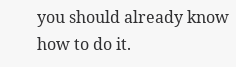you should already know how to do it.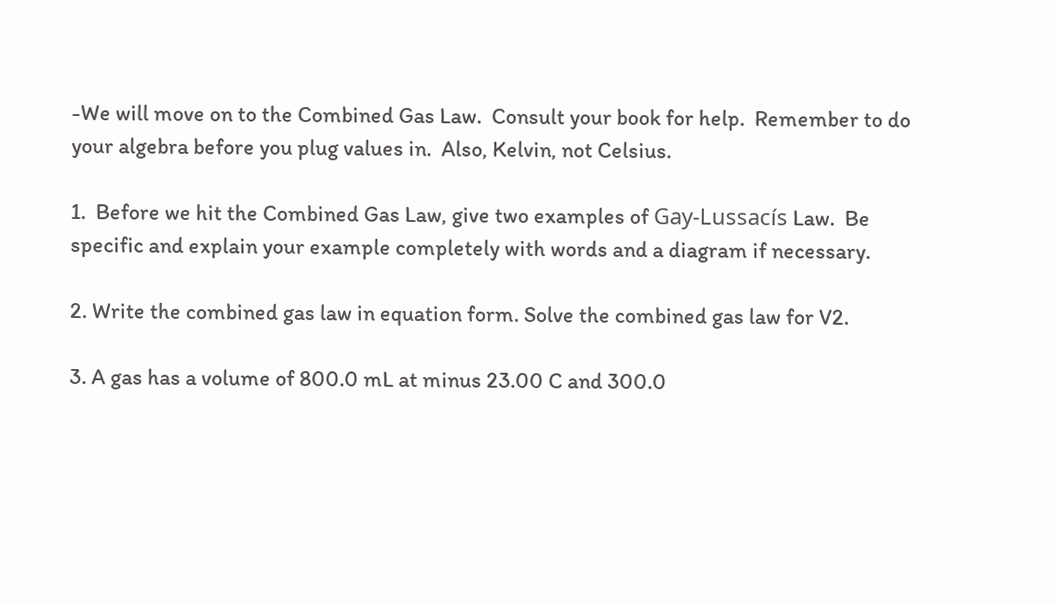-We will move on to the Combined Gas Law.  Consult your book for help.  Remember to do your algebra before you plug values in.  Also, Kelvin, not Celsius.

1.  Before we hit the Combined Gas Law, give two examples of Gay-Lussacís Law.  Be specific and explain your example completely with words and a diagram if necessary.

2. Write the combined gas law in equation form. Solve the combined gas law for V2.

3. A gas has a volume of 800.0 mL at minus 23.00 C and 300.0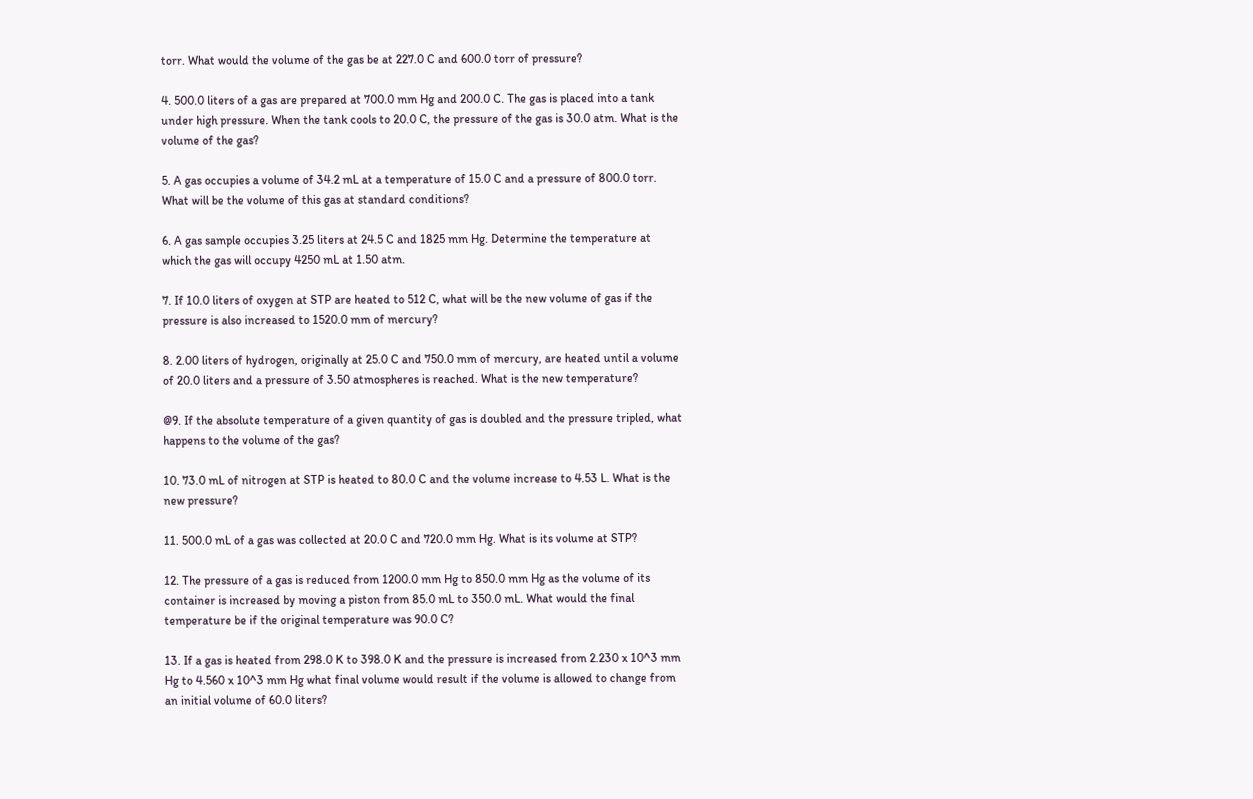torr. What would the volume of the gas be at 227.0 C and 600.0 torr of pressure?

4. 500.0 liters of a gas are prepared at 700.0 mm Hg and 200.0 C. The gas is placed into a tank under high pressure. When the tank cools to 20.0 C, the pressure of the gas is 30.0 atm. What is the volume of the gas?

5. A gas occupies a volume of 34.2 mL at a temperature of 15.0 C and a pressure of 800.0 torr. What will be the volume of this gas at standard conditions?

6. A gas sample occupies 3.25 liters at 24.5 C and 1825 mm Hg. Determine the temperature at which the gas will occupy 4250 mL at 1.50 atm.

7. If 10.0 liters of oxygen at STP are heated to 512 C, what will be the new volume of gas if the pressure is also increased to 1520.0 mm of mercury?

8. 2.00 liters of hydrogen, originally at 25.0 C and 750.0 mm of mercury, are heated until a volume of 20.0 liters and a pressure of 3.50 atmospheres is reached. What is the new temperature?

@9. If the absolute temperature of a given quantity of gas is doubled and the pressure tripled, what happens to the volume of the gas?

10. 73.0 mL of nitrogen at STP is heated to 80.0 C and the volume increase to 4.53 L. What is the new pressure?

11. 500.0 mL of a gas was collected at 20.0 C and 720.0 mm Hg. What is its volume at STP?

12. The pressure of a gas is reduced from 1200.0 mm Hg to 850.0 mm Hg as the volume of its container is increased by moving a piston from 85.0 mL to 350.0 mL. What would the final temperature be if the original temperature was 90.0 C?

13. If a gas is heated from 298.0 K to 398.0 K and the pressure is increased from 2.230 x 10^3 mm Hg to 4.560 x 10^3 mm Hg what final volume would result if the volume is allowed to change from an initial volume of 60.0 liters?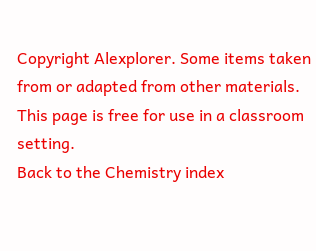Copyright Alexplorer. Some items taken from or adapted from other materials. This page is free for use in a classroom setting.
Back to the Chemistry index